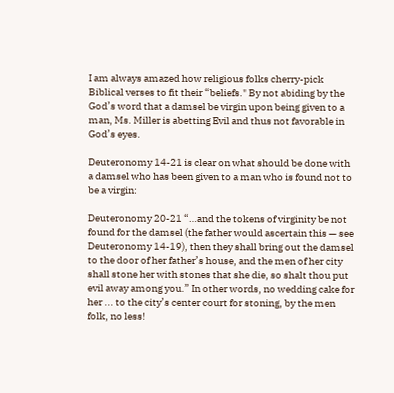I am always amazed how religious folks cherry-pick Biblical verses to fit their “beliefs." By not abiding by the God’s word that a damsel be virgin upon being given to a man, Ms. Miller is abetting Evil and thus not favorable in God’s eyes.

Deuteronomy 14-21 is clear on what should be done with a damsel who has been given to a man who is found not to be a virgin:

Deuteronomy 20-21 “…and the tokens of virginity be not found for the damsel (the father would ascertain this — see Deuteronomy 14-19), then they shall bring out the damsel to the door of her father’s house, and the men of her city shall stone her with stones that she die, so shalt thou put evil away among you.” In other words, no wedding cake for her ... to the city’s center court for stoning, by the men folk, no less!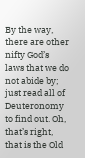By the way, there are other nifty God’s laws that we do not abide by; just read all of Deuteronomy to find out. Oh, that’s right, that is the Old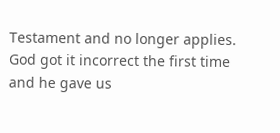Testament and no longer applies. God got it incorrect the first time and he gave us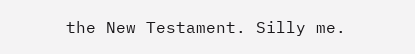the New Testament. Silly me.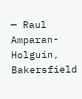— Raul Amparan-Holguin, Bakersfield